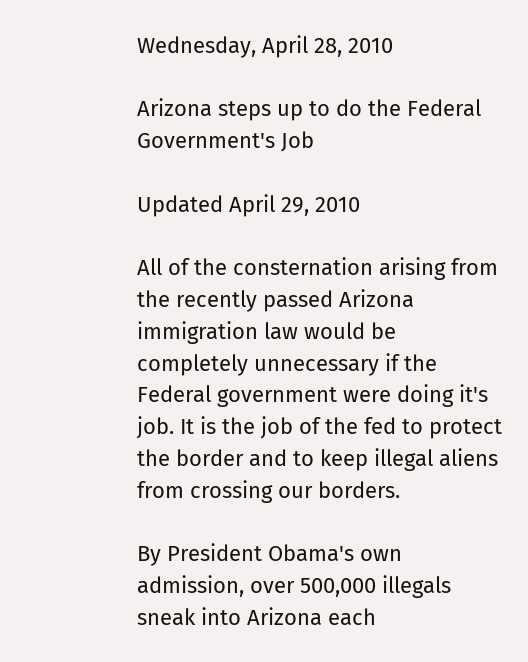Wednesday, April 28, 2010

Arizona steps up to do the Federal Government's Job

Updated April 29, 2010

All of the consternation arising from the recently passed Arizona immigration law would be completely unnecessary if the Federal government were doing it's job. It is the job of the fed to protect the border and to keep illegal aliens from crossing our borders.

By President Obama's own admission, over 500,000 illegals sneak into Arizona each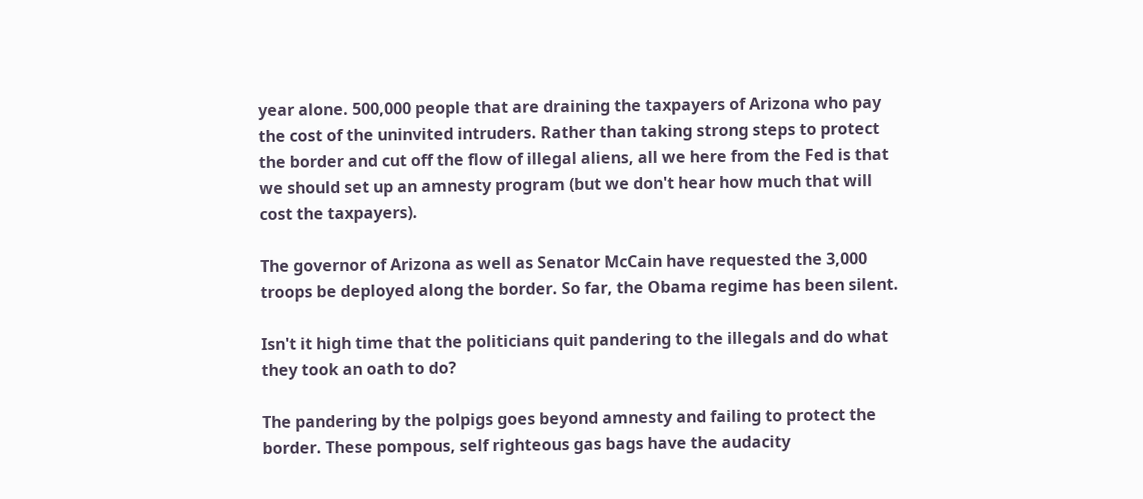year alone. 500,000 people that are draining the taxpayers of Arizona who pay the cost of the uninvited intruders. Rather than taking strong steps to protect the border and cut off the flow of illegal aliens, all we here from the Fed is that we should set up an amnesty program (but we don't hear how much that will cost the taxpayers).

The governor of Arizona as well as Senator McCain have requested the 3,000 troops be deployed along the border. So far, the Obama regime has been silent.

Isn't it high time that the politicians quit pandering to the illegals and do what they took an oath to do?

The pandering by the polpigs goes beyond amnesty and failing to protect the border. These pompous, self righteous gas bags have the audacity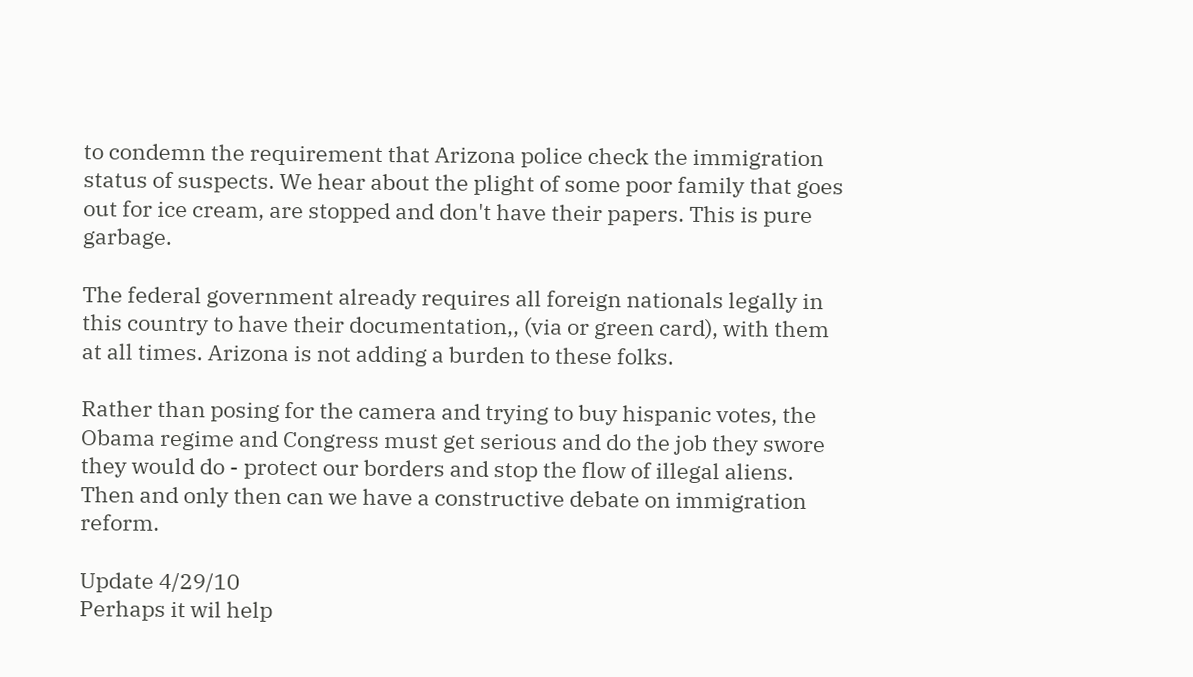to condemn the requirement that Arizona police check the immigration status of suspects. We hear about the plight of some poor family that goes out for ice cream, are stopped and don't have their papers. This is pure garbage.

The federal government already requires all foreign nationals legally in this country to have their documentation,, (via or green card), with them at all times. Arizona is not adding a burden to these folks.

Rather than posing for the camera and trying to buy hispanic votes, the Obama regime and Congress must get serious and do the job they swore they would do - protect our borders and stop the flow of illegal aliens. Then and only then can we have a constructive debate on immigration reform.

Update 4/29/10
Perhaps it wil help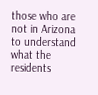those who are not in Arizona to understand what the residents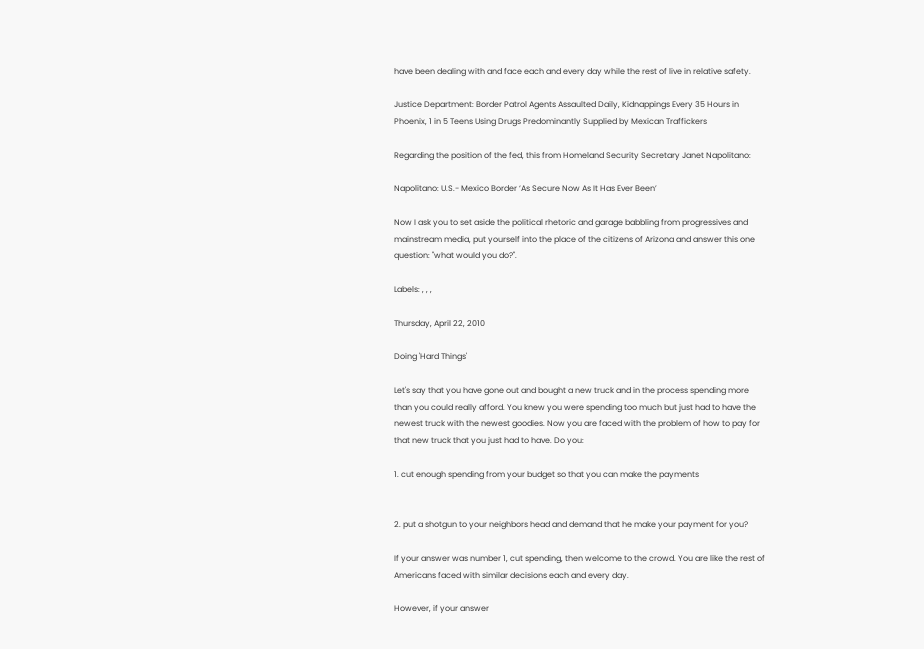have been dealing with and face each and every day while the rest of live in relative safety.

Justice Department: Border Patrol Agents Assaulted Daily, Kidnappings Every 35 Hours in Phoenix, 1 in 5 Teens Using Drugs Predominantly Supplied by Mexican Traffickers

Regarding the position of the fed, this from Homeland Security Secretary Janet Napolitano:

Napolitano: U.S.- Mexico Border ‘As Secure Now As It Has Ever Been’

Now I ask you to set aside the political rhetoric and garage babbling from progressives and mainstream media, put yourself into the place of the citizens of Arizona and answer this one question: "what would you do?".

Labels: , , ,

Thursday, April 22, 2010

Doing 'Hard Things'

Let's say that you have gone out and bought a new truck and in the process spending more than you could really afford. You knew you were spending too much but just had to have the newest truck with the newest goodies. Now you are faced with the problem of how to pay for that new truck that you just had to have. Do you:

1. cut enough spending from your budget so that you can make the payments


2. put a shotgun to your neighbors head and demand that he make your payment for you?

If your answer was number 1, cut spending, then welcome to the crowd. You are like the rest of Americans faced with similar decisions each and every day.

However, if your answer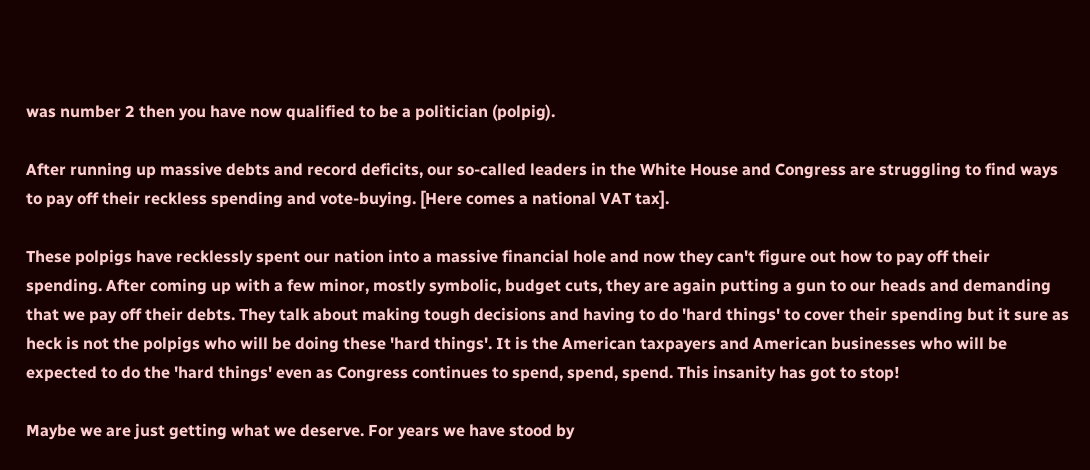was number 2 then you have now qualified to be a politician (polpig).

After running up massive debts and record deficits, our so-called leaders in the White House and Congress are struggling to find ways to pay off their reckless spending and vote-buying. [Here comes a national VAT tax].

These polpigs have recklessly spent our nation into a massive financial hole and now they can't figure out how to pay off their spending. After coming up with a few minor, mostly symbolic, budget cuts, they are again putting a gun to our heads and demanding that we pay off their debts. They talk about making tough decisions and having to do 'hard things' to cover their spending but it sure as heck is not the polpigs who will be doing these 'hard things'. It is the American taxpayers and American businesses who will be expected to do the 'hard things' even as Congress continues to spend, spend, spend. This insanity has got to stop!

Maybe we are just getting what we deserve. For years we have stood by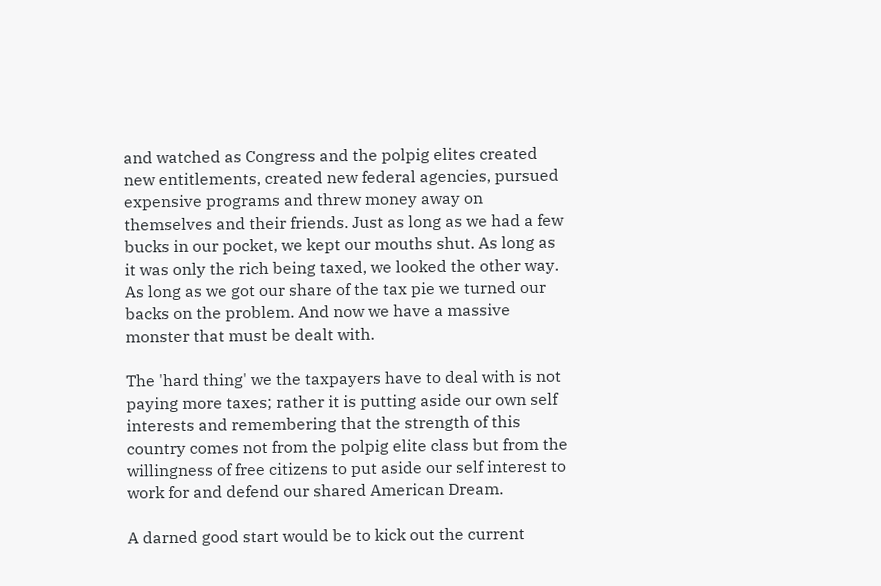and watched as Congress and the polpig elites created new entitlements, created new federal agencies, pursued expensive programs and threw money away on themselves and their friends. Just as long as we had a few bucks in our pocket, we kept our mouths shut. As long as it was only the rich being taxed, we looked the other way. As long as we got our share of the tax pie we turned our backs on the problem. And now we have a massive monster that must be dealt with.

The 'hard thing' we the taxpayers have to deal with is not paying more taxes; rather it is putting aside our own self interests and remembering that the strength of this country comes not from the polpig elite class but from the willingness of free citizens to put aside our self interest to work for and defend our shared American Dream.

A darned good start would be to kick out the current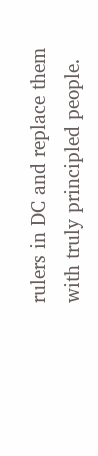rulers in DC and replace them with truly principled people.